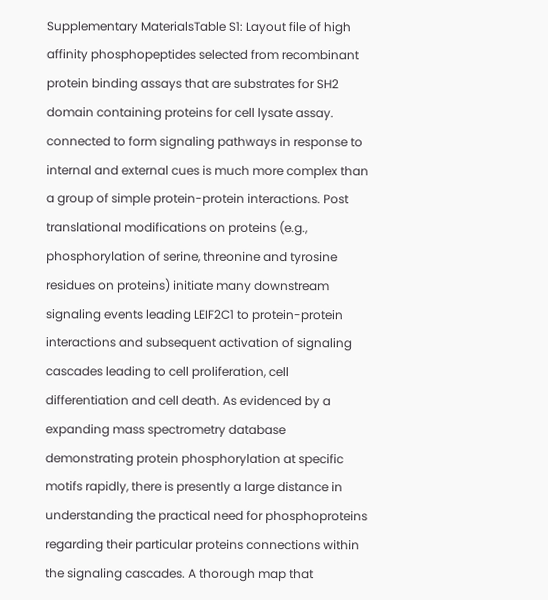Supplementary MaterialsTable S1: Layout file of high affinity phosphopeptides selected from recombinant protein binding assays that are substrates for SH2 domain containing proteins for cell lysate assay. connected to form signaling pathways in response to internal and external cues is much more complex than a group of simple protein-protein interactions. Post translational modifications on proteins (e.g., phosphorylation of serine, threonine and tyrosine residues on proteins) initiate many downstream signaling events leading LEIF2C1 to protein-protein interactions and subsequent activation of signaling cascades leading to cell proliferation, cell differentiation and cell death. As evidenced by a expanding mass spectrometry database demonstrating protein phosphorylation at specific motifs rapidly, there is presently a large distance in understanding the practical need for phosphoproteins regarding their particular proteins connections within the signaling cascades. A thorough map that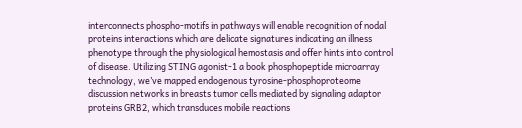interconnects phospho-motifs in pathways will enable recognition of nodal proteins interactions which are delicate signatures indicating an illness phenotype through the physiological hemostasis and offer hints into control of disease. Utilizing STING agonist-1 a book phosphopeptide microarray technology, we’ve mapped endogenous tyrosine-phosphoproteome discussion networks in breasts tumor cells mediated by signaling adaptor proteins GRB2, which transduces mobile reactions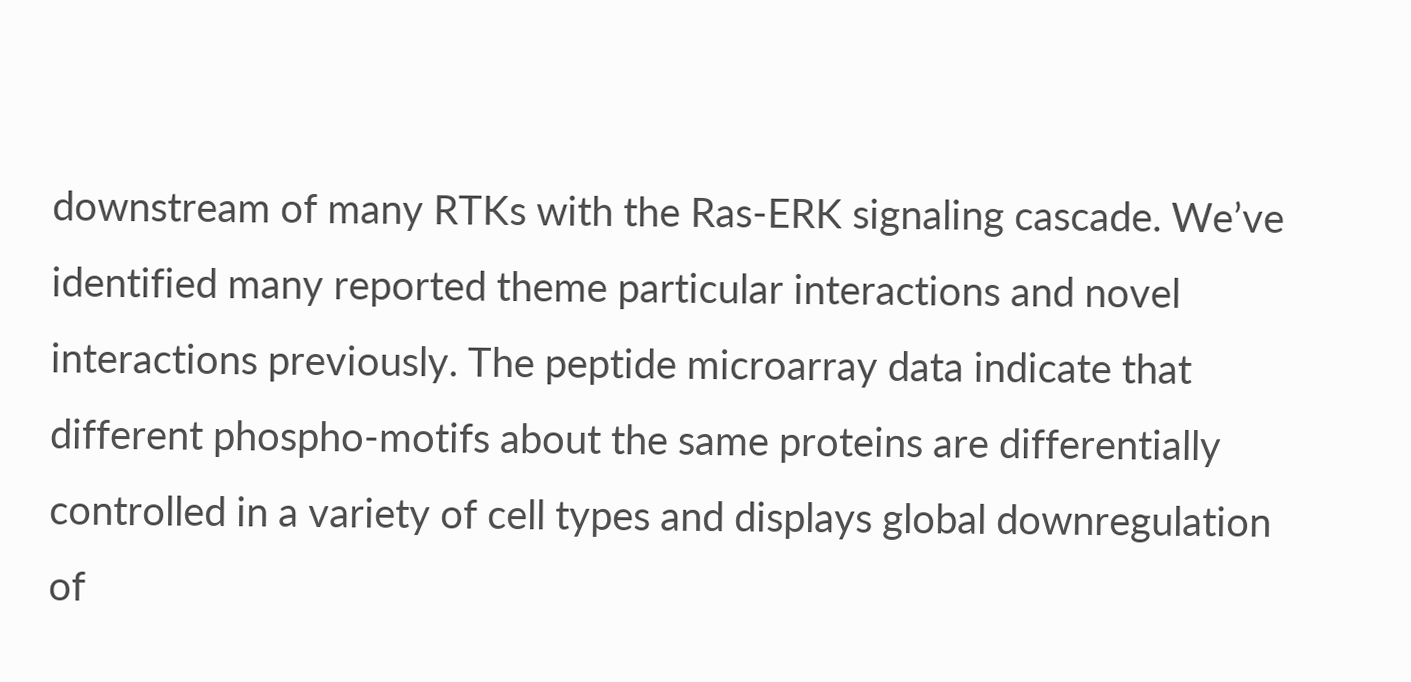downstream of many RTKs with the Ras-ERK signaling cascade. We’ve identified many reported theme particular interactions and novel interactions previously. The peptide microarray data indicate that different phospho-motifs about the same proteins are differentially controlled in a variety of cell types and displays global downregulation of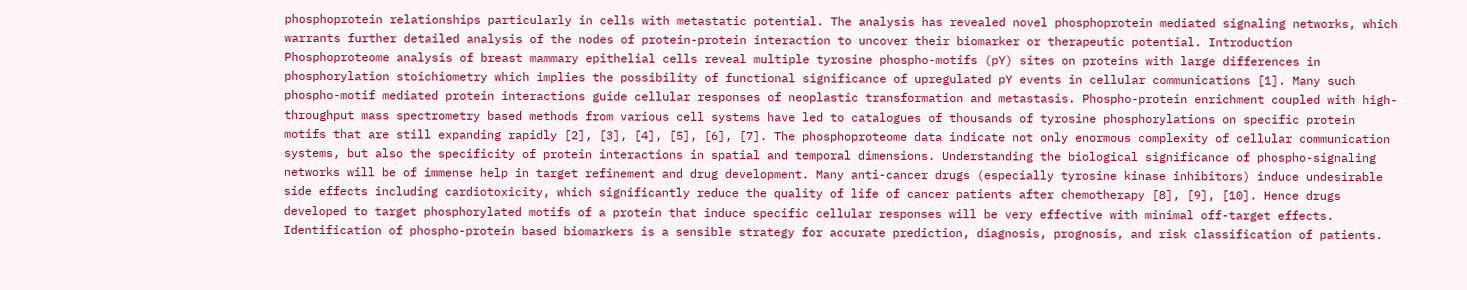phosphoprotein relationships particularly in cells with metastatic potential. The analysis has revealed novel phosphoprotein mediated signaling networks, which warrants further detailed analysis of the nodes of protein-protein interaction to uncover their biomarker or therapeutic potential. Introduction Phosphoproteome analysis of breast mammary epithelial cells reveal multiple tyrosine phospho-motifs (pY) sites on proteins with large differences in phosphorylation stoichiometry which implies the possibility of functional significance of upregulated pY events in cellular communications [1]. Many such phospho-motif mediated protein interactions guide cellular responses of neoplastic transformation and metastasis. Phospho-protein enrichment coupled with high-throughput mass spectrometry based methods from various cell systems have led to catalogues of thousands of tyrosine phosphorylations on specific protein motifs that are still expanding rapidly [2], [3], [4], [5], [6], [7]. The phosphoproteome data indicate not only enormous complexity of cellular communication systems, but also the specificity of protein interactions in spatial and temporal dimensions. Understanding the biological significance of phospho-signaling networks will be of immense help in target refinement and drug development. Many anti-cancer drugs (especially tyrosine kinase inhibitors) induce undesirable side effects including cardiotoxicity, which significantly reduce the quality of life of cancer patients after chemotherapy [8], [9], [10]. Hence drugs developed to target phosphorylated motifs of a protein that induce specific cellular responses will be very effective with minimal off-target effects. Identification of phospho-protein based biomarkers is a sensible strategy for accurate prediction, diagnosis, prognosis, and risk classification of patients.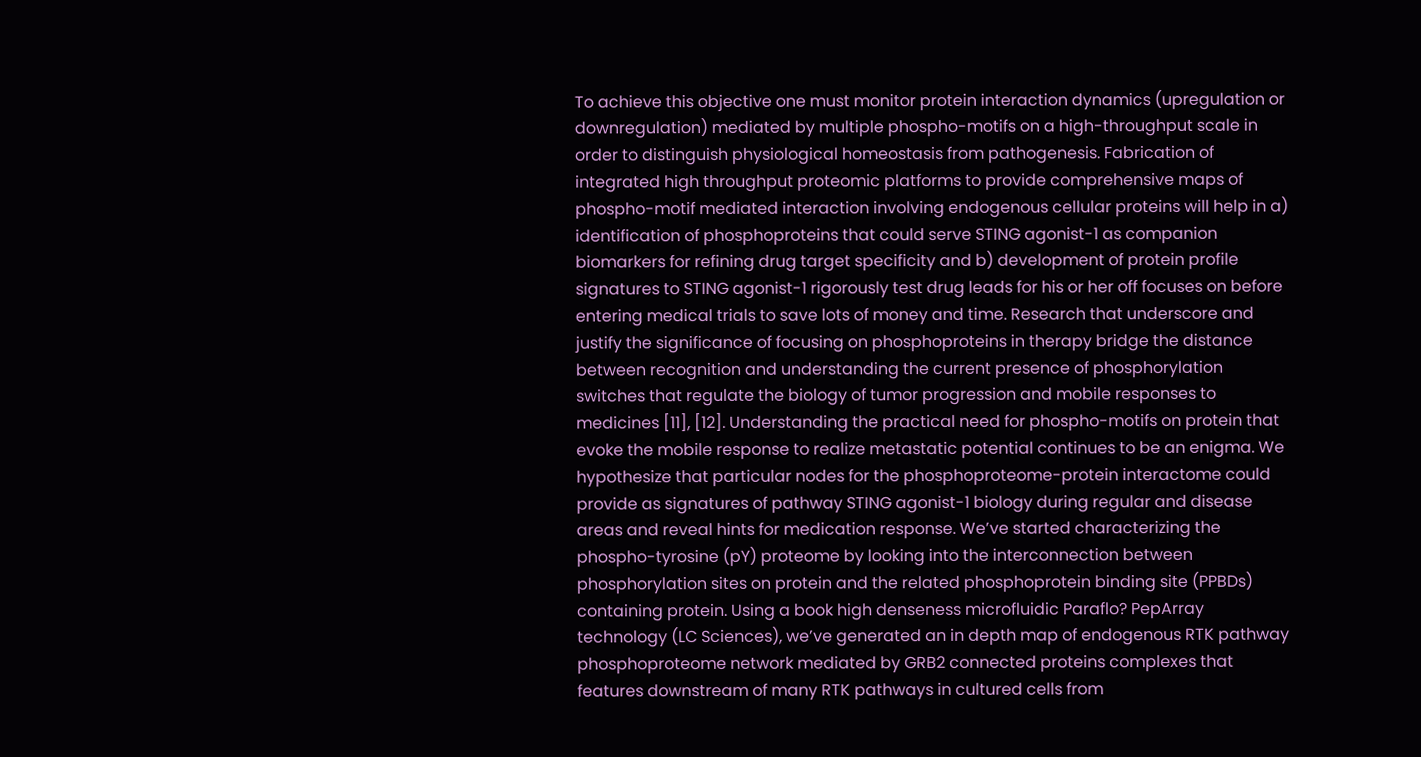To achieve this objective one must monitor protein interaction dynamics (upregulation or downregulation) mediated by multiple phospho-motifs on a high-throughput scale in order to distinguish physiological homeostasis from pathogenesis. Fabrication of integrated high throughput proteomic platforms to provide comprehensive maps of phospho-motif mediated interaction involving endogenous cellular proteins will help in a) identification of phosphoproteins that could serve STING agonist-1 as companion biomarkers for refining drug target specificity and b) development of protein profile signatures to STING agonist-1 rigorously test drug leads for his or her off focuses on before entering medical trials to save lots of money and time. Research that underscore and justify the significance of focusing on phosphoproteins in therapy bridge the distance between recognition and understanding the current presence of phosphorylation switches that regulate the biology of tumor progression and mobile responses to medicines [11], [12]. Understanding the practical need for phospho-motifs on protein that evoke the mobile response to realize metastatic potential continues to be an enigma. We hypothesize that particular nodes for the phosphoproteome-protein interactome could provide as signatures of pathway STING agonist-1 biology during regular and disease areas and reveal hints for medication response. We’ve started characterizing the phospho-tyrosine (pY) proteome by looking into the interconnection between phosphorylation sites on protein and the related phosphoprotein binding site (PPBDs) containing protein. Using a book high denseness microfluidic Paraflo? PepArray technology (LC Sciences), we’ve generated an in depth map of endogenous RTK pathway phosphoproteome network mediated by GRB2 connected proteins complexes that features downstream of many RTK pathways in cultured cells from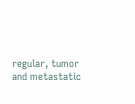regular, tumor and metastatic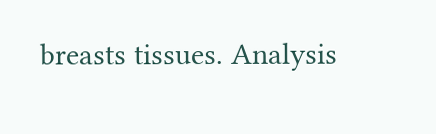breasts tissues. Analysis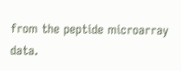from the peptide microarray data.